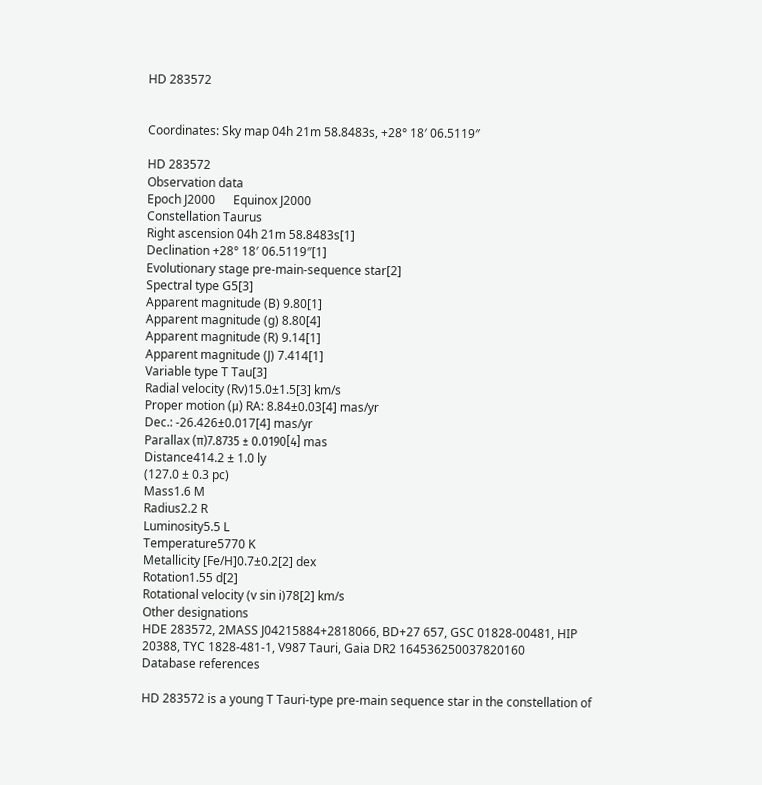HD 283572


Coordinates: Sky map 04h 21m 58.8483s, +28° 18′ 06.5119″

HD 283572
Observation data
Epoch J2000      Equinox J2000
Constellation Taurus
Right ascension 04h 21m 58.8483s[1]
Declination +28° 18′ 06.5119″[1]
Evolutionary stage pre-main-sequence star[2]
Spectral type G5[3]
Apparent magnitude (B) 9.80[1]
Apparent magnitude (g) 8.80[4]
Apparent magnitude (R) 9.14[1]
Apparent magnitude (J) 7.414[1]
Variable type T Tau[3]
Radial velocity (Rv)15.0±1.5[3] km/s
Proper motion (μ) RA: 8.84±0.03[4] mas/yr
Dec.: -26.426±0.017[4] mas/yr
Parallax (π)7.8735 ± 0.0190[4] mas
Distance414.2 ± 1.0 ly
(127.0 ± 0.3 pc)
Mass1.6 M
Radius2.2 R
Luminosity5.5 L
Temperature5770 K
Metallicity [Fe/H]0.7±0.2[2] dex
Rotation1.55 d[2]
Rotational velocity (v sin i)78[2] km/s
Other designations
HDE 283572, 2MASS J04215884+2818066, BD+27 657, GSC 01828-00481, HIP 20388, TYC 1828-481-1, V987 Tauri, Gaia DR2 164536250037820160
Database references

HD 283572 is a young T Tauri-type pre-main sequence star in the constellation of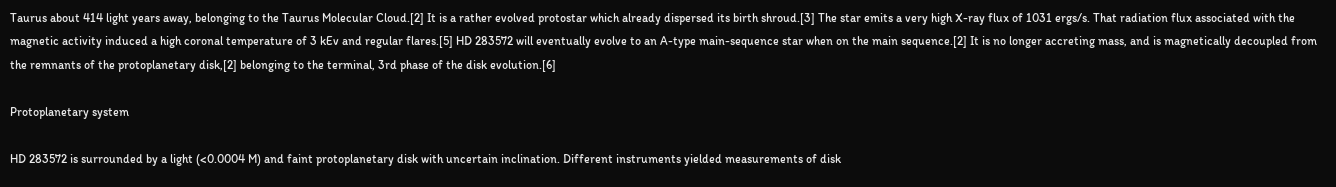Taurus about 414 light years away, belonging to the Taurus Molecular Cloud.[2] It is a rather evolved protostar which already dispersed its birth shroud.[3] The star emits a very high X-ray flux of 1031 ergs/s. That radiation flux associated with the magnetic activity induced a high coronal temperature of 3 kEv and regular flares.[5] HD 283572 will eventually evolve to an A-type main-sequence star when on the main sequence.[2] It is no longer accreting mass, and is magnetically decoupled from the remnants of the protoplanetary disk,[2] belonging to the terminal, 3rd phase of the disk evolution.[6]

Protoplanetary system

HD 283572 is surrounded by a light (<0.0004 M) and faint protoplanetary disk with uncertain inclination. Different instruments yielded measurements of disk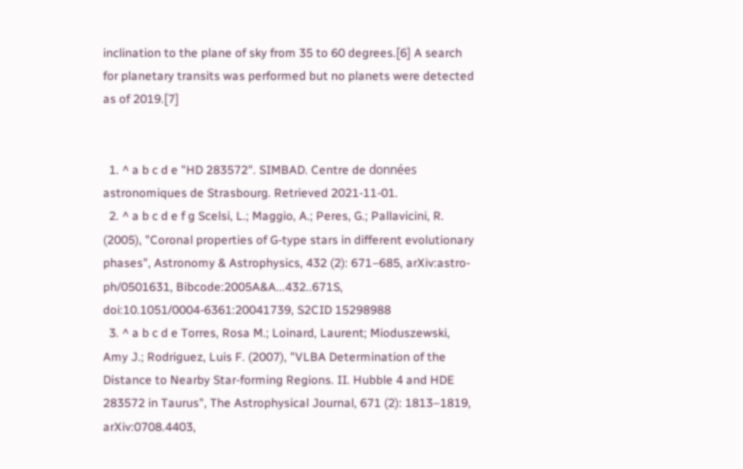inclination to the plane of sky from 35 to 60 degrees.[6] A search for planetary transits was performed but no planets were detected as of 2019.[7]


  1. ^ a b c d e "HD 283572". SIMBAD. Centre de données astronomiques de Strasbourg. Retrieved 2021-11-01.
  2. ^ a b c d e f g Scelsi, L.; Maggio, A.; Peres, G.; Pallavicini, R. (2005), "Coronal properties of G-type stars in different evolutionary phases", Astronomy & Astrophysics, 432 (2): 671–685, arXiv:astro-ph/0501631, Bibcode:2005A&A...432..671S, doi:10.1051/0004-6361:20041739, S2CID 15298988
  3. ^ a b c d e Torres, Rosa M.; Loinard, Laurent; Mioduszewski, Amy J.; Rodriguez, Luis F. (2007), "VLBA Determination of the Distance to Nearby Star‐forming Regions. II. Hubble 4 and HDE 283572 in Taurus", The Astrophysical Journal, 671 (2): 1813–1819, arXiv:0708.4403,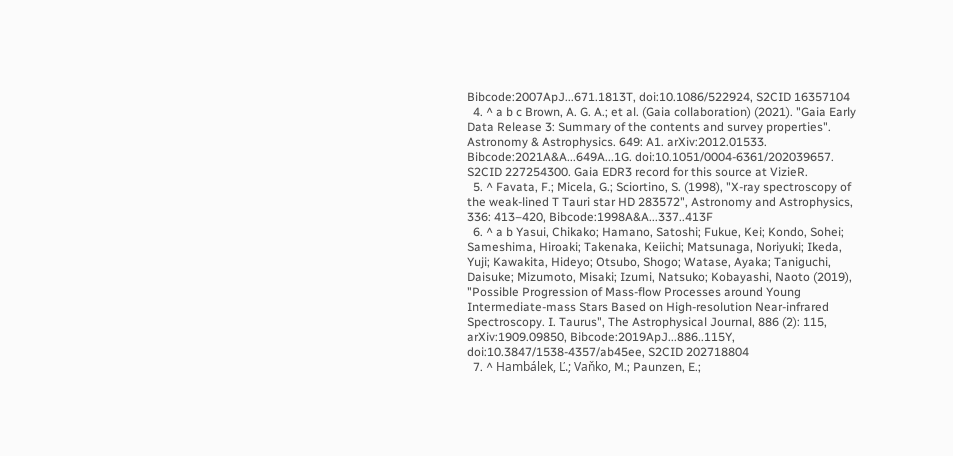Bibcode:2007ApJ...671.1813T, doi:10.1086/522924, S2CID 16357104
  4. ^ a b c Brown, A. G. A.; et al. (Gaia collaboration) (2021). "Gaia Early Data Release 3: Summary of the contents and survey properties". Astronomy & Astrophysics. 649: A1. arXiv:2012.01533. Bibcode:2021A&A...649A...1G. doi:10.1051/0004-6361/202039657. S2CID 227254300. Gaia EDR3 record for this source at VizieR.
  5. ^ Favata, F.; Micela, G.; Sciortino, S. (1998), "X-ray spectroscopy of the weak-lined T Tauri star HD 283572", Astronomy and Astrophysics, 336: 413–420, Bibcode:1998A&A...337..413F
  6. ^ a b Yasui, Chikako; Hamano, Satoshi; Fukue, Kei; Kondo, Sohei; Sameshima, Hiroaki; Takenaka, Keiichi; Matsunaga, Noriyuki; Ikeda, Yuji; Kawakita, Hideyo; Otsubo, Shogo; Watase, Ayaka; Taniguchi, Daisuke; Mizumoto, Misaki; Izumi, Natsuko; Kobayashi, Naoto (2019), "Possible Progression of Mass-flow Processes around Young Intermediate-mass Stars Based on High-resolution Near-infrared Spectroscopy. I. Taurus", The Astrophysical Journal, 886 (2): 115, arXiv:1909.09850, Bibcode:2019ApJ...886..115Y, doi:10.3847/1538-4357/ab45ee, S2CID 202718804
  7. ^ Hambálek, Ľ.; Vaňko, M.; Paunzen, E.;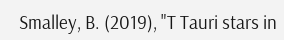Smalley, B. (2019), "T Tauri stars in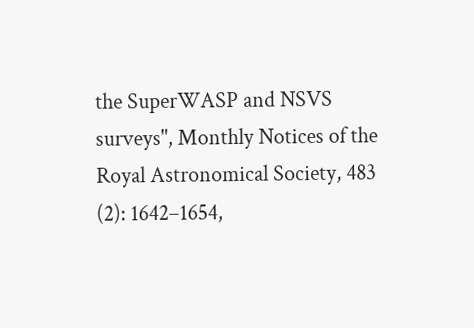the SuperWASP and NSVS surveys", Monthly Notices of the Royal Astronomical Society, 483 (2): 1642–1654,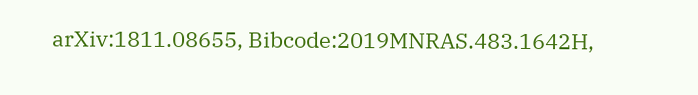arXiv:1811.08655, Bibcode:2019MNRAS.483.1642H,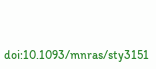doi:10.1093/mnras/sty3151